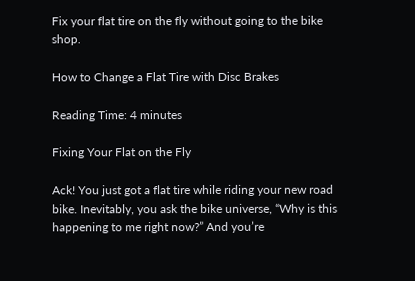Fix your flat tire on the fly without going to the bike shop.

How to Change a Flat Tire with Disc Brakes

Reading Time: 4 minutes

Fixing Your Flat on the Fly

Ack! You just got a flat tire while riding your new road bike. Inevitably, you ask the bike universe, “Why is this happening to me right now?” And you’re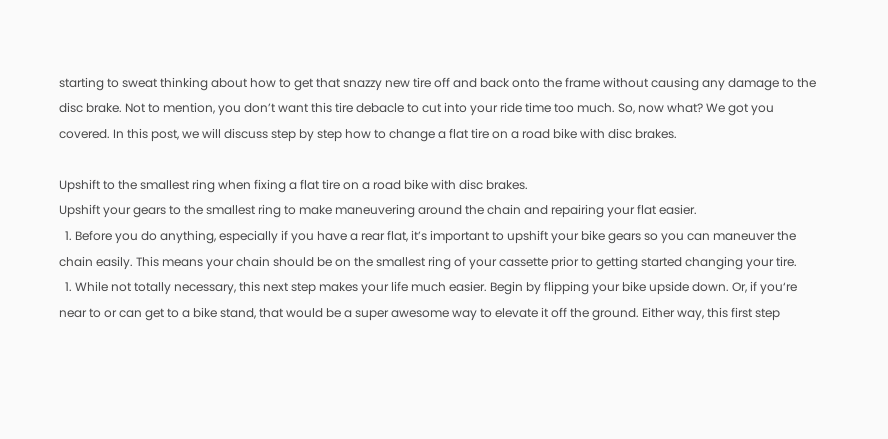starting to sweat thinking about how to get that snazzy new tire off and back onto the frame without causing any damage to the disc brake. Not to mention, you don’t want this tire debacle to cut into your ride time too much. So, now what? We got you covered. In this post, we will discuss step by step how to change a flat tire on a road bike with disc brakes.

Upshift to the smallest ring when fixing a flat tire on a road bike with disc brakes.
Upshift your gears to the smallest ring to make maneuvering around the chain and repairing your flat easier.
  1. Before you do anything, especially if you have a rear flat, it’s important to upshift your bike gears so you can maneuver the chain easily. This means your chain should be on the smallest ring of your cassette prior to getting started changing your tire.
  1. While not totally necessary, this next step makes your life much easier. Begin by flipping your bike upside down. Or, if you‘re near to or can get to a bike stand, that would be a super awesome way to elevate it off the ground. Either way, this first step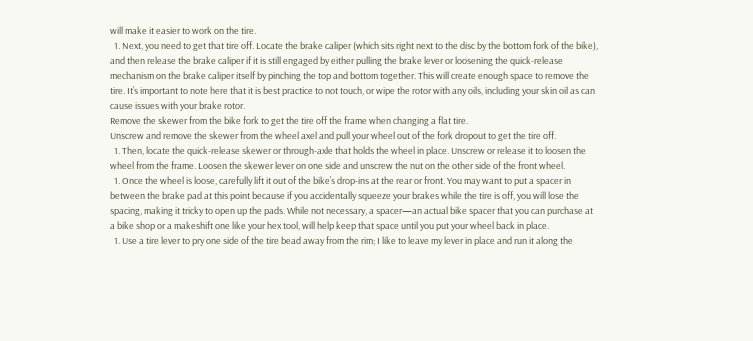will make it easier to work on the tire.
  1. Next, you need to get that tire off. Locate the brake caliper (which sits right next to the disc by the bottom fork of the bike), and then release the brake caliper if it is still engaged by either pulling the brake lever or loosening the quick-release mechanism on the brake caliper itself by pinching the top and bottom together. This will create enough space to remove the tire. It’s important to note here that it is best practice to not touch, or wipe the rotor with any oils, including your skin oil as can cause issues with your brake rotor.
Remove the skewer from the bike fork to get the tire off the frame when changing a flat tire.
Unscrew and remove the skewer from the wheel axel and pull your wheel out of the fork dropout to get the tire off.
  1. Then, locate the quick-release skewer or through-axle that holds the wheel in place. Unscrew or release it to loosen the wheel from the frame. Loosen the skewer lever on one side and unscrew the nut on the other side of the front wheel.
  1. Once the wheel is loose, carefully lift it out of the bike’s drop-ins at the rear or front. You may want to put a spacer in between the brake pad at this point because if you accidentally squeeze your brakes while the tire is off, you will lose the spacing, making it tricky to open up the pads. While not necessary, a spacer—an actual bike spacer that you can purchase at a bike shop or a makeshift one like your hex tool, will help keep that space until you put your wheel back in place.
  1. Use a tire lever to pry one side of the tire bead away from the rim; I like to leave my lever in place and run it along the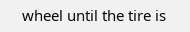wheel until the tire is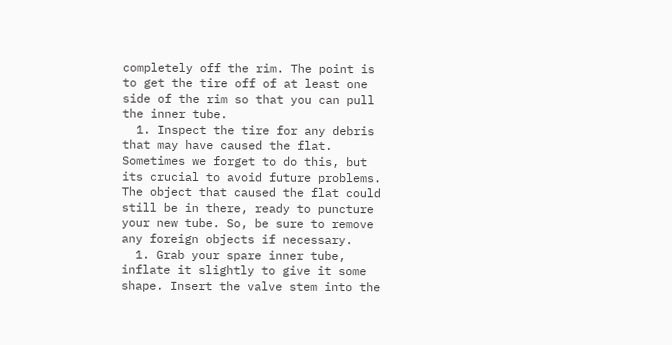completely off the rim. The point is to get the tire off of at least one side of the rim so that you can pull the inner tube.
  1. Inspect the tire for any debris that may have caused the flat. Sometimes we forget to do this, but its crucial to avoid future problems. The object that caused the flat could still be in there, ready to puncture your new tube. So, be sure to remove any foreign objects if necessary.
  1. Grab your spare inner tube, inflate it slightly to give it some shape. Insert the valve stem into the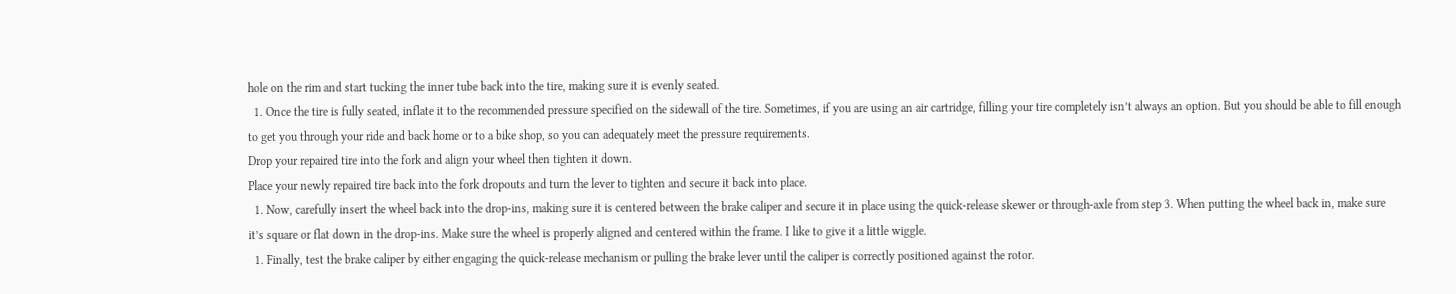hole on the rim and start tucking the inner tube back into the tire, making sure it is evenly seated.
  1. Once the tire is fully seated, inflate it to the recommended pressure specified on the sidewall of the tire. Sometimes, if you are using an air cartridge, filling your tire completely isn’t always an option. But you should be able to fill enough to get you through your ride and back home or to a bike shop, so you can adequately meet the pressure requirements.
Drop your repaired tire into the fork and align your wheel then tighten it down.
Place your newly repaired tire back into the fork dropouts and turn the lever to tighten and secure it back into place.
  1. Now, carefully insert the wheel back into the drop-ins, making sure it is centered between the brake caliper and secure it in place using the quick-release skewer or through-axle from step 3. When putting the wheel back in, make sure it’s square or flat down in the drop-ins. Make sure the wheel is properly aligned and centered within the frame. I like to give it a little wiggle.
  1. Finally, test the brake caliper by either engaging the quick-release mechanism or pulling the brake lever until the caliper is correctly positioned against the rotor.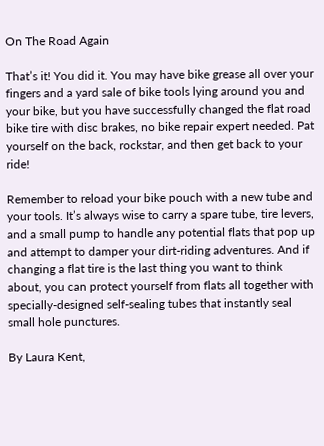On The Road Again

That’s it! You did it. You may have bike grease all over your fingers and a yard sale of bike tools lying around you and your bike, but you have successfully changed the flat road bike tire with disc brakes, no bike repair expert needed. Pat yourself on the back, rockstar, and then get back to your ride!

Remember to reload your bike pouch with a new tube and your tools. It’s always wise to carry a spare tube, tire levers, and a small pump to handle any potential flats that pop up and attempt to damper your dirt-riding adventures. And if changing a flat tire is the last thing you want to think about, you can protect yourself from flats all together with specially-designed self-sealing tubes that instantly seal small hole punctures.

By Laura Kent,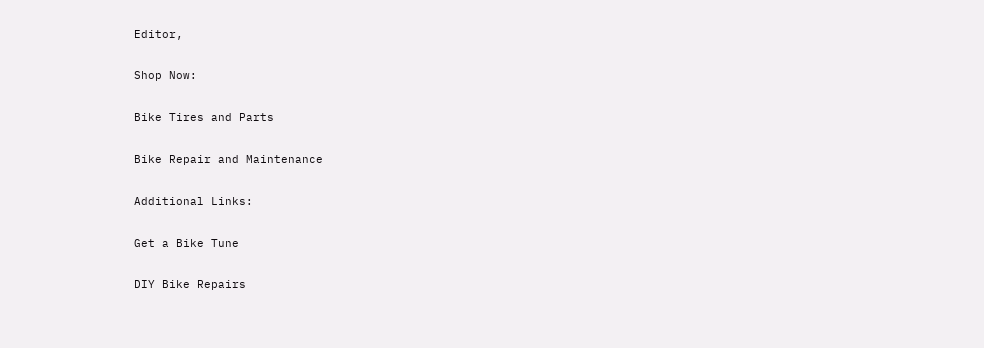Editor,

Shop Now:

Bike Tires and Parts

Bike Repair and Maintenance

Additional Links:

Get a Bike Tune

DIY Bike Repairs